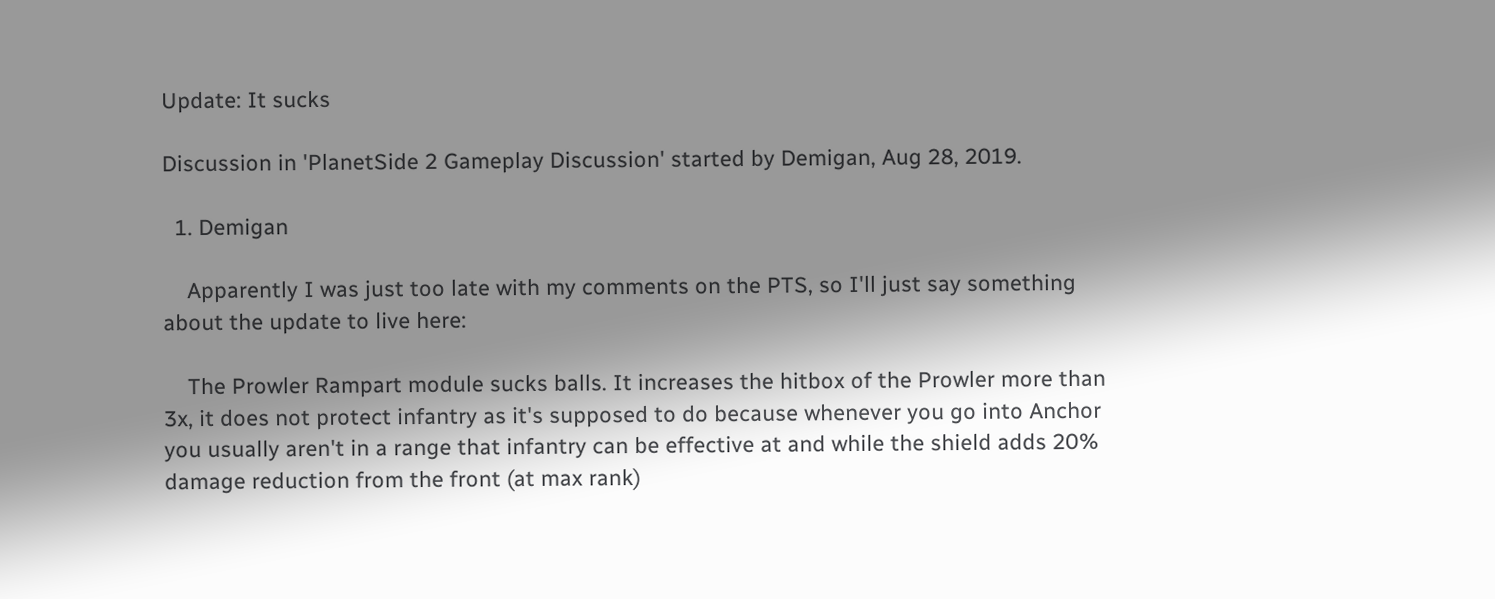Update: It sucks

Discussion in 'PlanetSide 2 Gameplay Discussion' started by Demigan, Aug 28, 2019.

  1. Demigan

    Apparently I was just too late with my comments on the PTS, so I'll just say something about the update to live here:

    The Prowler Rampart module sucks balls. It increases the hitbox of the Prowler more than 3x, it does not protect infantry as it's supposed to do because whenever you go into Anchor you usually aren't in a range that infantry can be effective at and while the shield adds 20% damage reduction from the front (at max rank)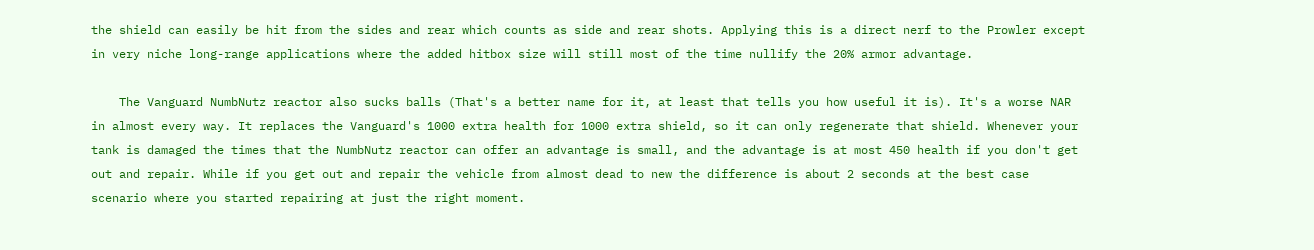the shield can easily be hit from the sides and rear which counts as side and rear shots. Applying this is a direct nerf to the Prowler except in very niche long-range applications where the added hitbox size will still most of the time nullify the 20% armor advantage.

    The Vanguard NumbNutz reactor also sucks balls (That's a better name for it, at least that tells you how useful it is). It's a worse NAR in almost every way. It replaces the Vanguard's 1000 extra health for 1000 extra shield, so it can only regenerate that shield. Whenever your tank is damaged the times that the NumbNutz reactor can offer an advantage is small, and the advantage is at most 450 health if you don't get out and repair. While if you get out and repair the vehicle from almost dead to new the difference is about 2 seconds at the best case scenario where you started repairing at just the right moment.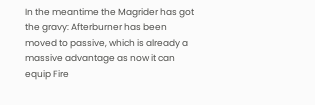In the meantime the Magrider has got the gravy: Afterburner has been moved to passive, which is already a massive advantage as now it can equip Fire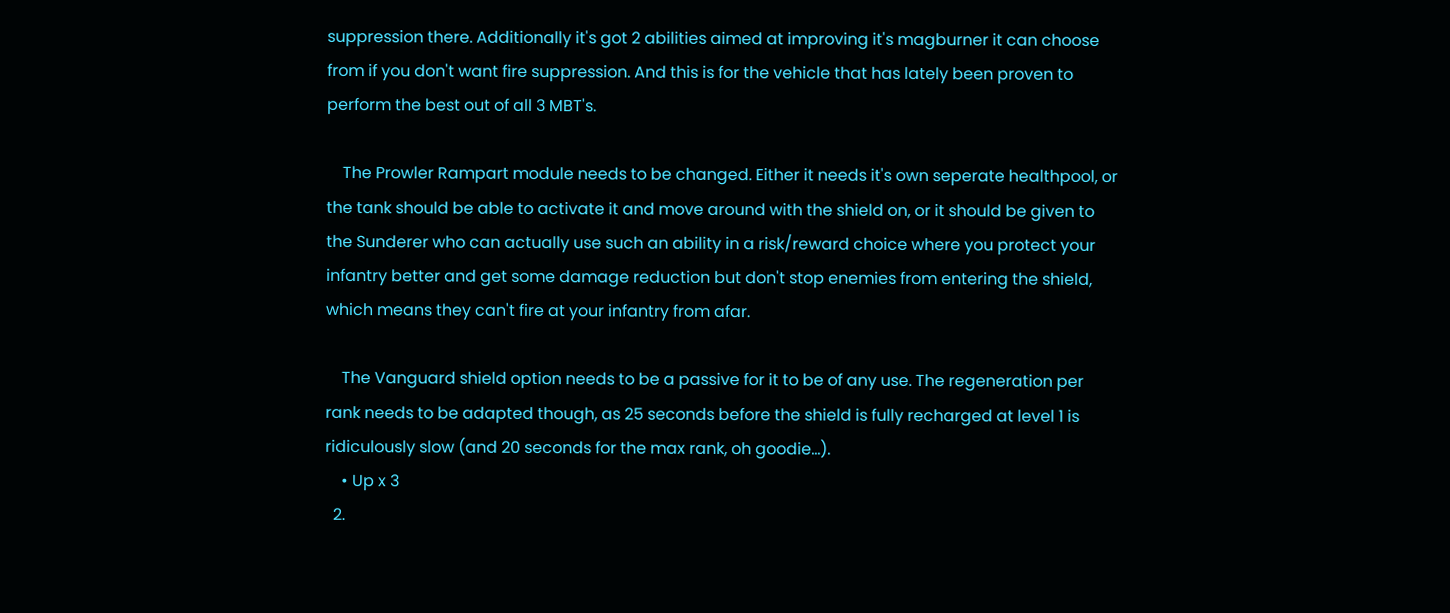suppression there. Additionally it's got 2 abilities aimed at improving it's magburner it can choose from if you don't want fire suppression. And this is for the vehicle that has lately been proven to perform the best out of all 3 MBT's.

    The Prowler Rampart module needs to be changed. Either it needs it's own seperate healthpool, or the tank should be able to activate it and move around with the shield on, or it should be given to the Sunderer who can actually use such an ability in a risk/reward choice where you protect your infantry better and get some damage reduction but don't stop enemies from entering the shield, which means they can't fire at your infantry from afar.

    The Vanguard shield option needs to be a passive for it to be of any use. The regeneration per rank needs to be adapted though, as 25 seconds before the shield is fully recharged at level 1 is ridiculously slow (and 20 seconds for the max rank, oh goodie...).
    • Up x 3
  2.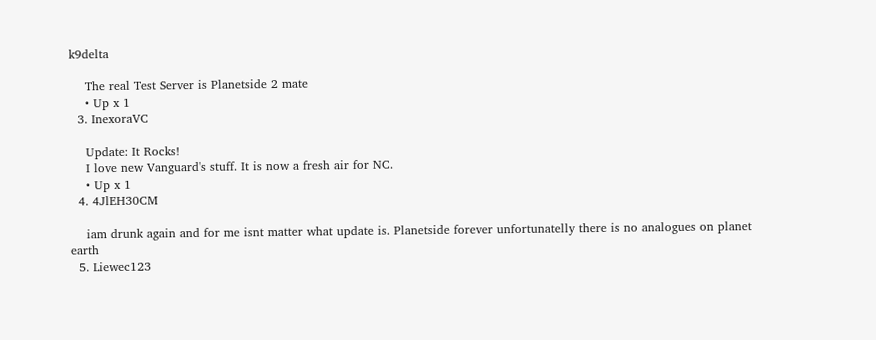k9delta

    The real Test Server is Planetside 2 mate
    • Up x 1
  3. InexoraVC

    Update: It Rocks!
    I love new Vanguard's stuff. It is now a fresh air for NC.
    • Up x 1
  4. 4JlEH30CM

    iam drunk again and for me isnt matter what update is. Planetside forever unfortunatelly there is no analogues on planet earth
  5. Liewec123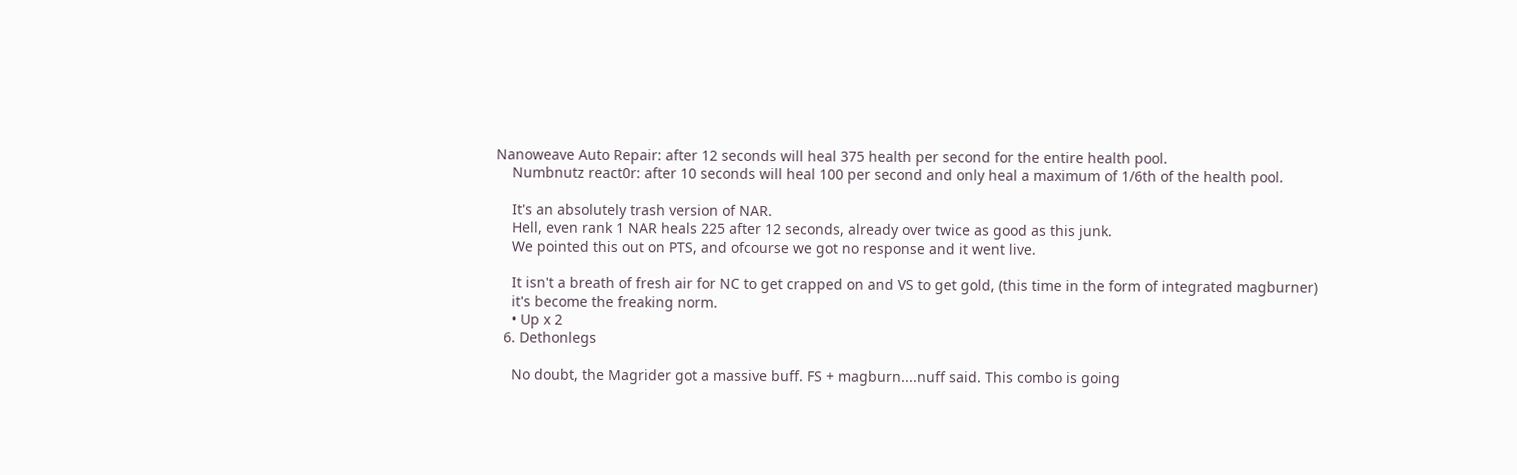Nanoweave Auto Repair: after 12 seconds will heal 375 health per second for the entire health pool.
    Numbnutz react0r: after 10 seconds will heal 100 per second and only heal a maximum of 1/6th of the health pool.

    It's an absolutely trash version of NAR.
    Hell, even rank 1 NAR heals 225 after 12 seconds, already over twice as good as this junk.
    We pointed this out on PTS, and ofcourse we got no response and it went live.

    It isn't a breath of fresh air for NC to get crapped on and VS to get gold, (this time in the form of integrated magburner)
    it's become the freaking norm.
    • Up x 2
  6. Dethonlegs

    No doubt, the Magrider got a massive buff. FS + magburn....nuff said. This combo is going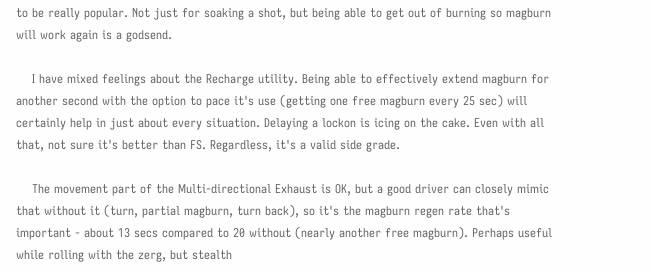to be really popular. Not just for soaking a shot, but being able to get out of burning so magburn will work again is a godsend.

    I have mixed feelings about the Recharge utility. Being able to effectively extend magburn for another second with the option to pace it's use (getting one free magburn every 25 sec) will certainly help in just about every situation. Delaying a lockon is icing on the cake. Even with all that, not sure it's better than FS. Regardless, it's a valid side grade.

    The movement part of the Multi-directional Exhaust is OK, but a good driver can closely mimic that without it (turn, partial magburn, turn back), so it's the magburn regen rate that's important - about 13 secs compared to 20 without (nearly another free magburn). Perhaps useful while rolling with the zerg, but stealth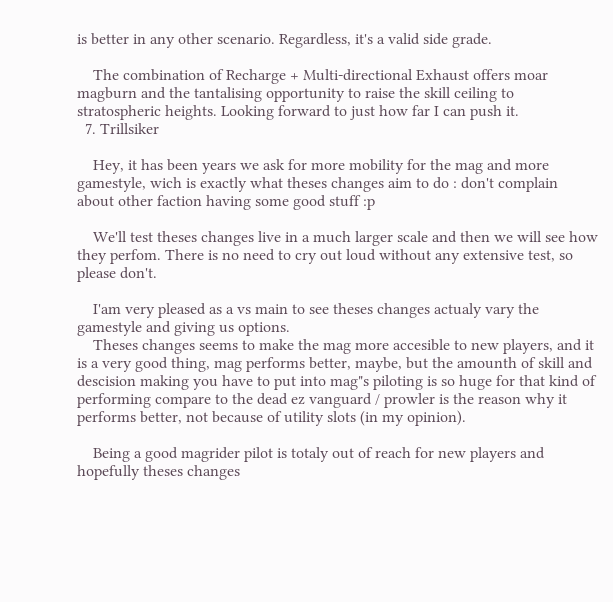is better in any other scenario. Regardless, it's a valid side grade.

    The combination of Recharge + Multi-directional Exhaust offers moar magburn and the tantalising opportunity to raise the skill ceiling to stratospheric heights. Looking forward to just how far I can push it.
  7. Trillsiker

    Hey, it has been years we ask for more mobility for the mag and more gamestyle, wich is exactly what theses changes aim to do : don't complain about other faction having some good stuff :p

    We'll test theses changes live in a much larger scale and then we will see how they perfom. There is no need to cry out loud without any extensive test, so please don't.

    I'am very pleased as a vs main to see theses changes actualy vary the gamestyle and giving us options.
    Theses changes seems to make the mag more accesible to new players, and it is a very good thing, mag performs better, maybe, but the amounth of skill and descision making you have to put into mag"s piloting is so huge for that kind of performing compare to the dead ez vanguard / prowler is the reason why it performs better, not because of utility slots (in my opinion).

    Being a good magrider pilot is totaly out of reach for new players and hopefully theses changes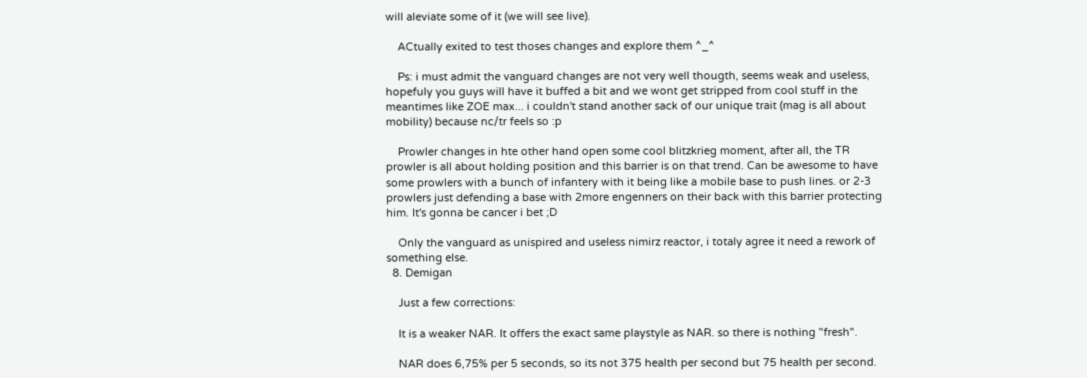will aleviate some of it (we will see live).

    ACtually exited to test thoses changes and explore them ^_^

    Ps: i must admit the vanguard changes are not very well thougth, seems weak and useless, hopefuly you guys will have it buffed a bit and we wont get stripped from cool stuff in the meantimes like ZOE max... i couldn't stand another sack of our unique trait (mag is all about mobility) because nc/tr feels so :p

    Prowler changes in hte other hand open some cool blitzkrieg moment, after all, the TR prowler is all about holding position and this barrier is on that trend. Can be awesome to have some prowlers with a bunch of infantery with it being like a mobile base to push lines. or 2-3 prowlers just defending a base with 2more engenners on their back with this barrier protecting him. It's gonna be cancer i bet ;D

    Only the vanguard as unispired and useless nimirz reactor, i totaly agree it need a rework of something else.
  8. Demigan

    Just a few corrections:

    It is a weaker NAR. It offers the exact same playstyle as NAR. so there is nothing "fresh".

    NAR does 6,75% per 5 seconds, so its not 375 health per second but 75 health per second.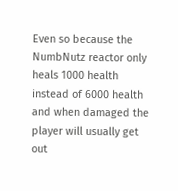Even so because the NumbNutz reactor only heals 1000 health instead of 6000 health and when damaged the player will usually get out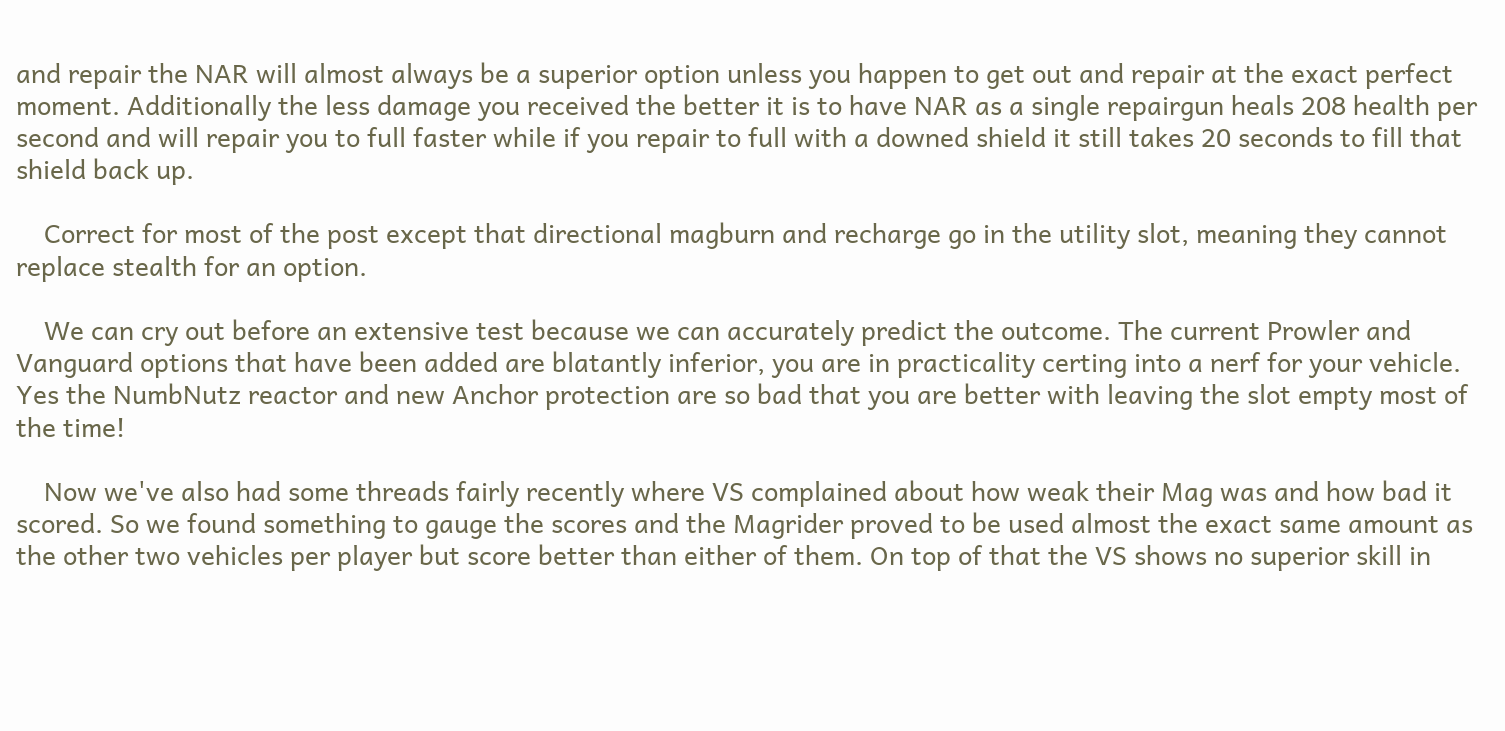and repair the NAR will almost always be a superior option unless you happen to get out and repair at the exact perfect moment. Additionally the less damage you received the better it is to have NAR as a single repairgun heals 208 health per second and will repair you to full faster while if you repair to full with a downed shield it still takes 20 seconds to fill that shield back up.

    Correct for most of the post except that directional magburn and recharge go in the utility slot, meaning they cannot replace stealth for an option.

    We can cry out before an extensive test because we can accurately predict the outcome. The current Prowler and Vanguard options that have been added are blatantly inferior, you are in practicality certing into a nerf for your vehicle. Yes the NumbNutz reactor and new Anchor protection are so bad that you are better with leaving the slot empty most of the time!

    Now we've also had some threads fairly recently where VS complained about how weak their Mag was and how bad it scored. So we found something to gauge the scores and the Magrider proved to be used almost the exact same amount as the other two vehicles per player but score better than either of them. On top of that the VS shows no superior skill in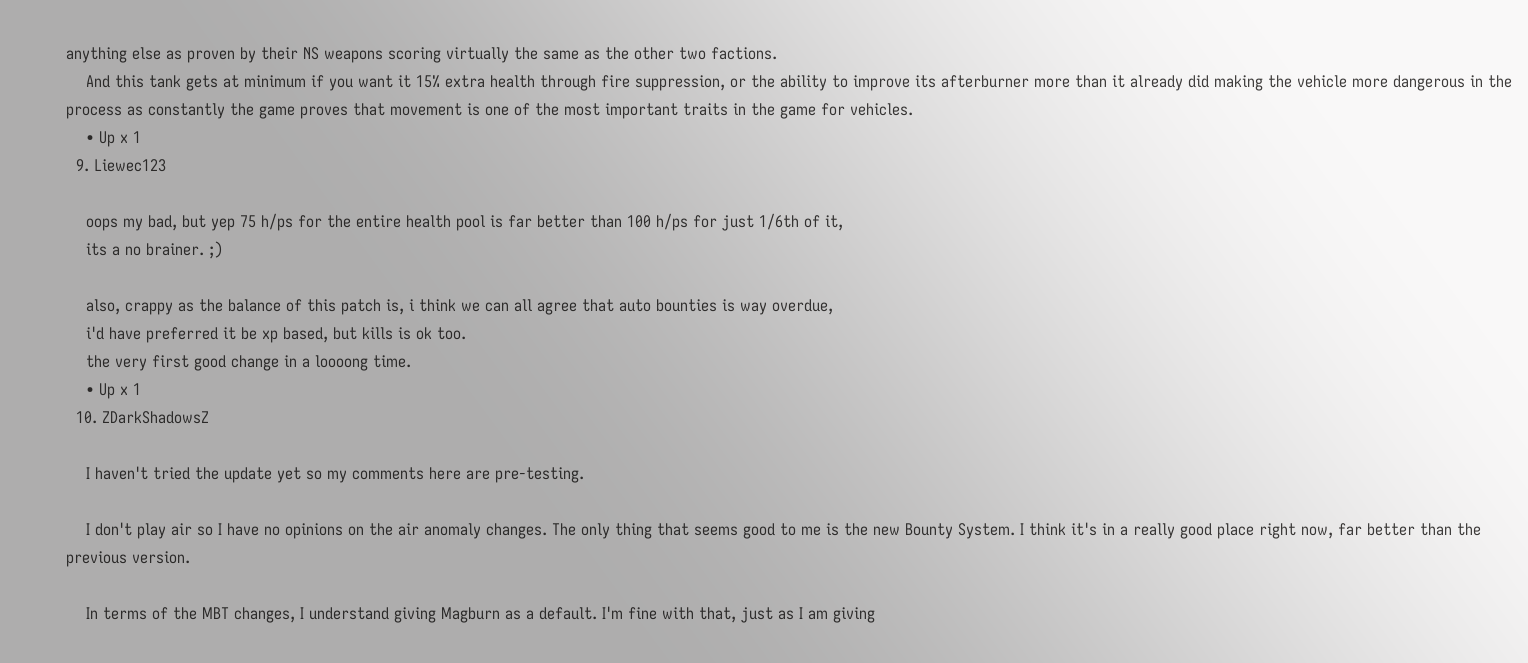anything else as proven by their NS weapons scoring virtually the same as the other two factions.
    And this tank gets at minimum if you want it 15% extra health through fire suppression, or the ability to improve its afterburner more than it already did making the vehicle more dangerous in the process as constantly the game proves that movement is one of the most important traits in the game for vehicles.
    • Up x 1
  9. Liewec123

    oops my bad, but yep 75 h/ps for the entire health pool is far better than 100 h/ps for just 1/6th of it,
    its a no brainer. ;)

    also, crappy as the balance of this patch is, i think we can all agree that auto bounties is way overdue,
    i'd have preferred it be xp based, but kills is ok too.
    the very first good change in a loooong time.
    • Up x 1
  10. ZDarkShadowsZ

    I haven't tried the update yet so my comments here are pre-testing.

    I don't play air so I have no opinions on the air anomaly changes. The only thing that seems good to me is the new Bounty System. I think it's in a really good place right now, far better than the previous version.

    In terms of the MBT changes, I understand giving Magburn as a default. I'm fine with that, just as I am giving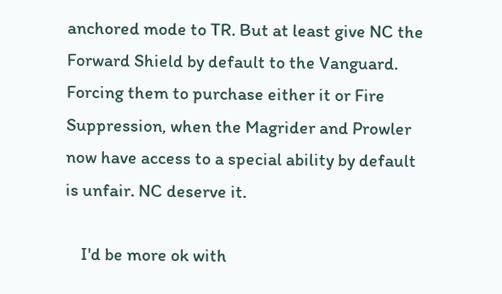anchored mode to TR. But at least give NC the Forward Shield by default to the Vanguard. Forcing them to purchase either it or Fire Suppression, when the Magrider and Prowler now have access to a special ability by default is unfair. NC deserve it.

    I'd be more ok with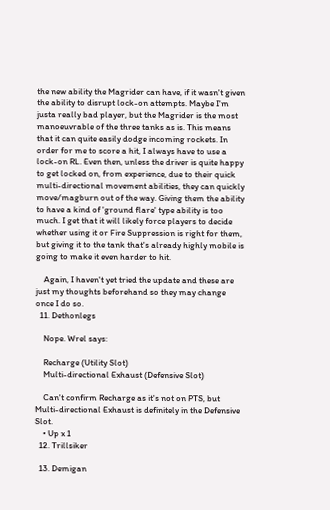the new ability the Magrider can have, if it wasn't given the ability to disrupt lock-on attempts. Maybe I'm justa really bad player, but the Magrider is the most manoeuvrable of the three tanks as is. This means that it can quite easily dodge incoming rockets. In order for me to score a hit, I always have to use a lock-on RL. Even then, unless the driver is quite happy to get locked on, from experience, due to their quick multi-directional movement abilities, they can quickly move/magburn out of the way. Giving them the ability to have a kind of 'ground flare' type ability is too much. I get that it will likely force players to decide whether using it or Fire Suppression is right for them, but giving it to the tank that's already highly mobile is going to make it even harder to hit.

    Again, I haven't yet tried the update and these are just my thoughts beforehand so they may change once I do so.
  11. Dethonlegs

    Nope. Wrel says:

    Recharge (Utility Slot)
    Multi-directional Exhaust (Defensive Slot)

    Can't confirm Recharge as it's not on PTS, but Multi-directional Exhaust is definitely in the Defensive Slot.
    • Up x 1
  12. Trillsiker

  13. Demigan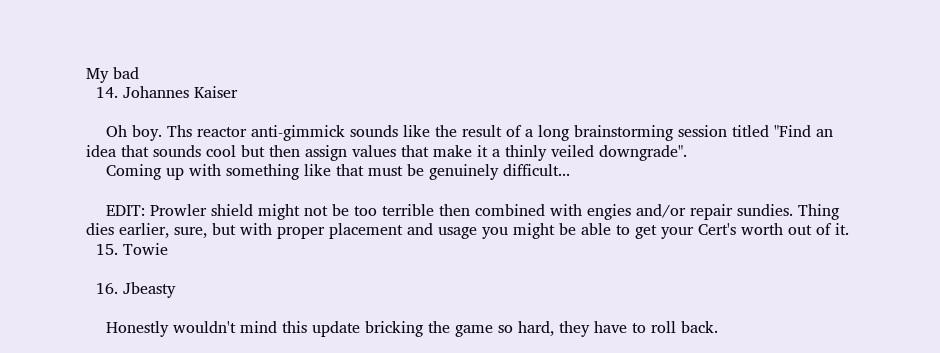My bad
  14. Johannes Kaiser

    Oh boy. Ths reactor anti-gimmick sounds like the result of a long brainstorming session titled "Find an idea that sounds cool but then assign values that make it a thinly veiled downgrade".
    Coming up with something like that must be genuinely difficult...

    EDIT: Prowler shield might not be too terrible then combined with engies and/or repair sundies. Thing dies earlier, sure, but with proper placement and usage you might be able to get your Cert's worth out of it.
  15. Towie

  16. Jbeasty

    Honestly wouldn't mind this update bricking the game so hard, they have to roll back.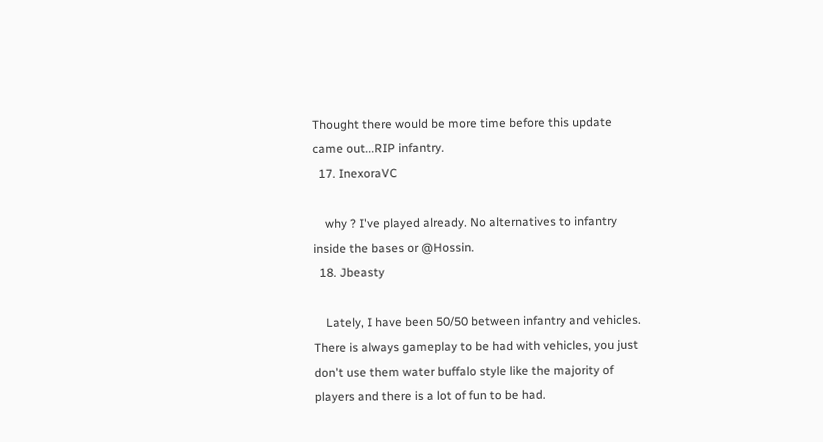Thought there would be more time before this update came out...RIP infantry.
  17. InexoraVC

    why ? I've played already. No alternatives to infantry inside the bases or @Hossin.
  18. Jbeasty

    Lately, I have been 50/50 between infantry and vehicles. There is always gameplay to be had with vehicles, you just don't use them water buffalo style like the majority of players and there is a lot of fun to be had.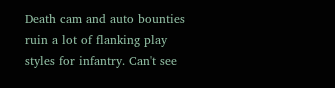Death cam and auto bounties ruin a lot of flanking play styles for infantry. Can't see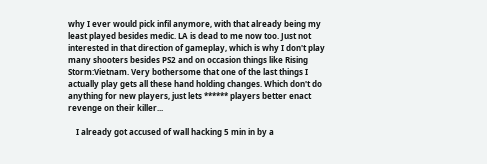why I ever would pick infil anymore, with that already being my least played besides medic. LA is dead to me now too. Just not interested in that direction of gameplay, which is why I don't play many shooters besides PS2 and on occasion things like Rising Storm:Vietnam. Very bothersome that one of the last things I actually play gets all these hand holding changes. Which don't do anything for new players, just lets ****** players better enact revenge on their killer...

    I already got accused of wall hacking 5 min in by a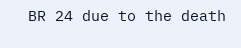BR 24 due to the death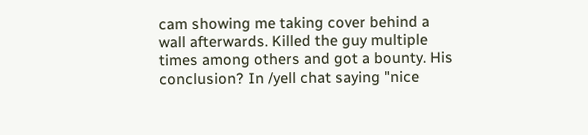cam showing me taking cover behind a wall afterwards. Killed the guy multiple times among others and got a bounty. His conclusion? In /yell chat saying "nice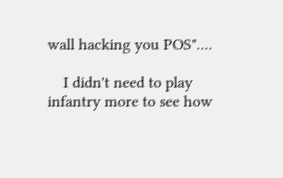wall hacking you POS"....

    I didn't need to play infantry more to see how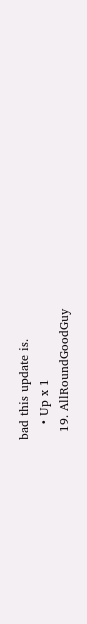bad this update is.
    • Up x 1
  19. AllRoundGoodGuy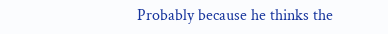Probably because he thinks the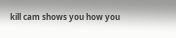kill cam shows you how you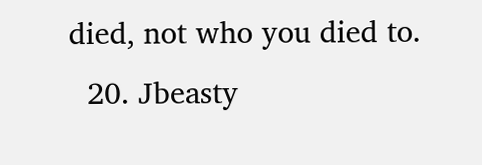died, not who you died to.
  20. Jbeasty